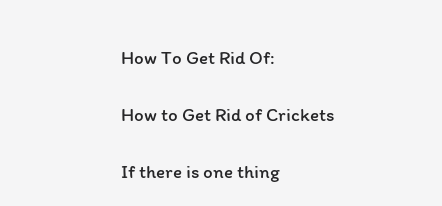How To Get Rid Of:

How to Get Rid of Crickets

If there is one thing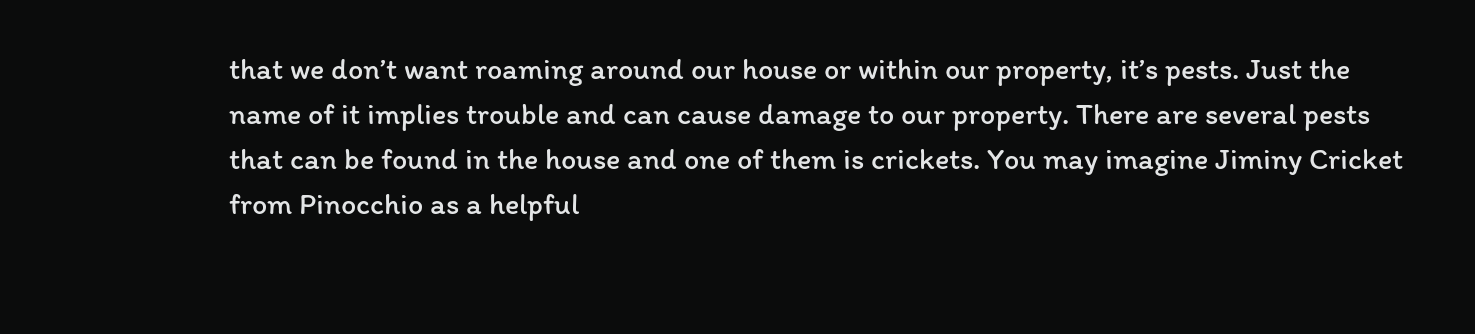that we don’t want roaming around our house or within our property, it’s pests. Just the name of it implies trouble and can cause damage to our property. There are several pests that can be found in the house and one of them is crickets. You may imagine Jiminy Cricket from Pinocchio as a helpful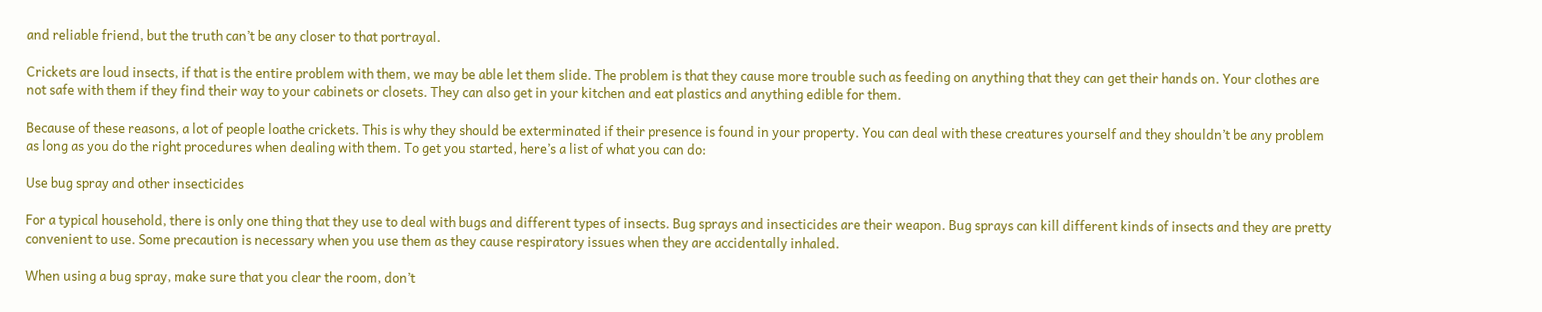and reliable friend, but the truth can’t be any closer to that portrayal.

Crickets are loud insects, if that is the entire problem with them, we may be able let them slide. The problem is that they cause more trouble such as feeding on anything that they can get their hands on. Your clothes are not safe with them if they find their way to your cabinets or closets. They can also get in your kitchen and eat plastics and anything edible for them.

Because of these reasons, a lot of people loathe crickets. This is why they should be exterminated if their presence is found in your property. You can deal with these creatures yourself and they shouldn’t be any problem as long as you do the right procedures when dealing with them. To get you started, here’s a list of what you can do:

Use bug spray and other insecticides

For a typical household, there is only one thing that they use to deal with bugs and different types of insects. Bug sprays and insecticides are their weapon. Bug sprays can kill different kinds of insects and they are pretty convenient to use. Some precaution is necessary when you use them as they cause respiratory issues when they are accidentally inhaled.

When using a bug spray, make sure that you clear the room, don’t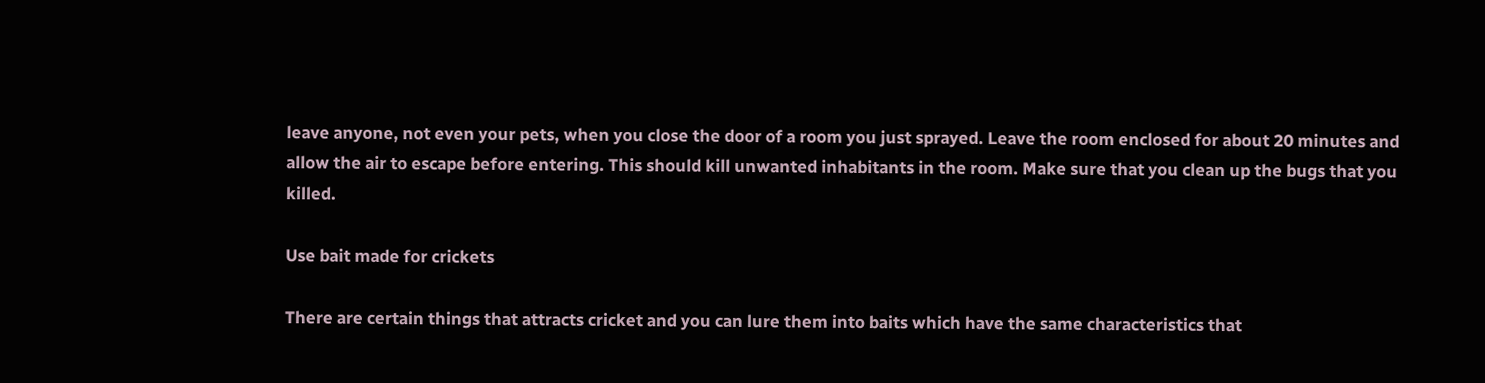leave anyone, not even your pets, when you close the door of a room you just sprayed. Leave the room enclosed for about 20 minutes and allow the air to escape before entering. This should kill unwanted inhabitants in the room. Make sure that you clean up the bugs that you killed.

Use bait made for crickets

There are certain things that attracts cricket and you can lure them into baits which have the same characteristics that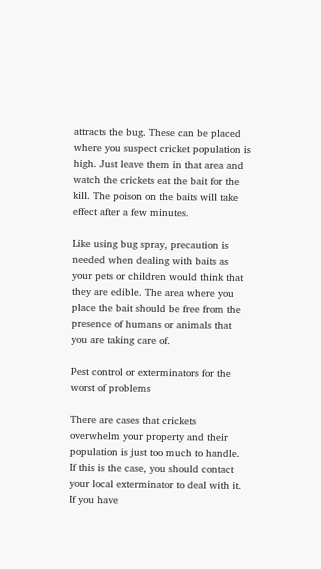attracts the bug. These can be placed where you suspect cricket population is high. Just leave them in that area and watch the crickets eat the bait for the kill. The poison on the baits will take effect after a few minutes.

Like using bug spray, precaution is needed when dealing with baits as your pets or children would think that they are edible. The area where you place the bait should be free from the presence of humans or animals that you are taking care of.

Pest control or exterminators for the worst of problems

There are cases that crickets overwhelm your property and their population is just too much to handle. If this is the case, you should contact your local exterminator to deal with it. If you have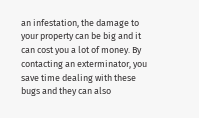an infestation, the damage to your property can be big and it can cost you a lot of money. By contacting an exterminator, you save time dealing with these bugs and they can also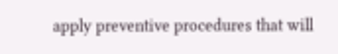apply preventive procedures that will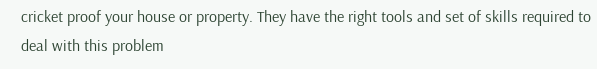cricket proof your house or property. They have the right tools and set of skills required to deal with this problem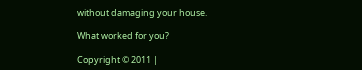without damaging your house.

What worked for you?

Copyright © 2011 |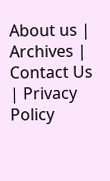About us | Archives | Contact Us | Privacy Policy